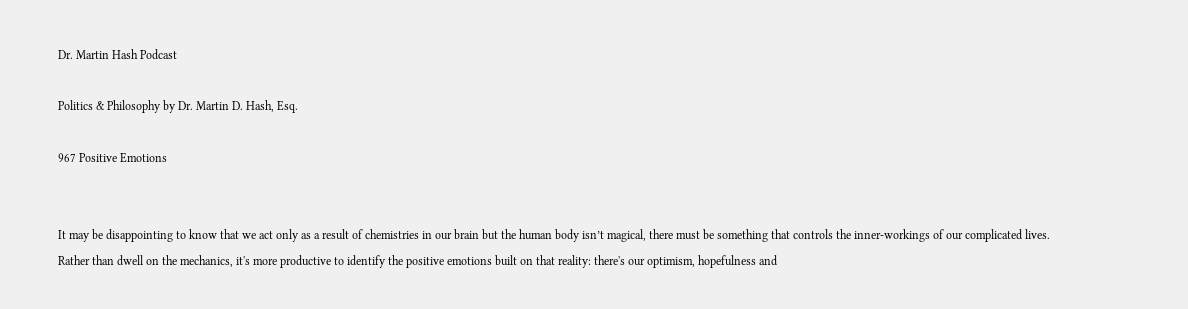Dr. Martin Hash Podcast

Politics & Philosophy by Dr. Martin D. Hash, Esq.

967 Positive Emotions


It may be disappointing to know that we act only as a result of chemistries in our brain but the human body isn’t magical, there must be something that controls the inner-workings of our complicated lives. Rather than dwell on the mechanics, it's more productive to identify the positive emotions built on that reality: there's our optimism, hopefulness and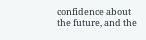confidence about the future, and the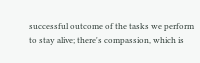successful outcome of the tasks we perform to stay alive; there's compassion, which is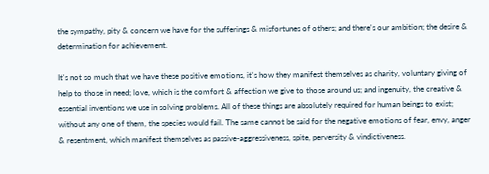the sympathy, pity & concern we have for the sufferings & misfortunes of others; and there's our ambition; the desire & determination for achievement.

It's not so much that we have these positive emotions, it's how they manifest themselves as charity, voluntary giving of help to those in need; love, which is the comfort & affection we give to those around us; and ingenuity, the creative & essential inventions we use in solving problems. All of these things are absolutely required for human beings to exist; without any one of them, the species would fail. The same cannot be said for the negative emotions of fear, envy, anger & resentment, which manifest themselves as passive-aggressiveness, spite, perversity & vindictiveness.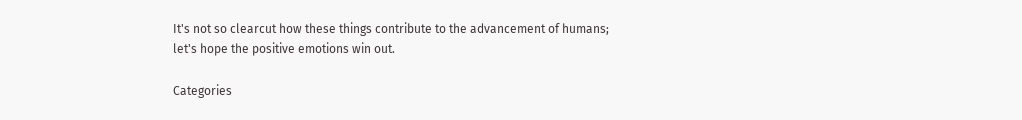It's not so clearcut how these things contribute to the advancement of humans; let's hope the positive emotions win out.

Categories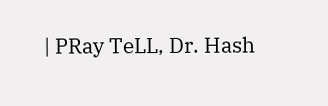| PRay TeLL, Dr. Hash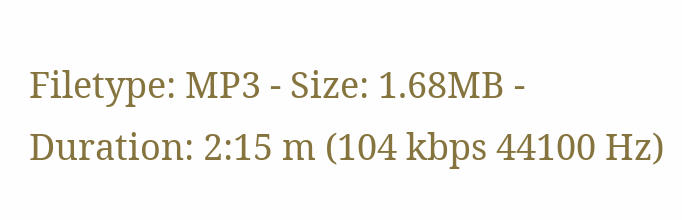Filetype: MP3 - Size: 1.68MB - Duration: 2:15 m (104 kbps 44100 Hz)